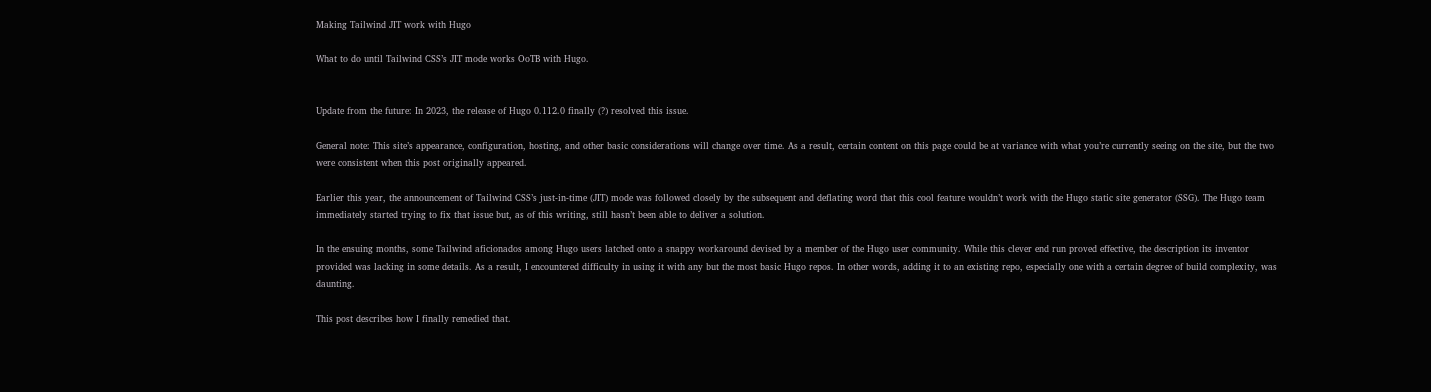Making Tailwind JIT work with Hugo

What to do until Tailwind CSS’s JIT mode works OoTB with Hugo.


Update from the future: In 2023, the release of Hugo 0.112.0 finally (?) resolved this issue.

General note: This site’s appearance, configuration, hosting, and other basic considerations will change over time. As a result, certain content on this page could be at variance with what you’re currently seeing on the site, but the two were consistent when this post originally appeared.

Earlier this year, the announcement of Tailwind CSS’s just-in-time (JIT) mode was followed closely by the subsequent and deflating word that this cool feature wouldn’t work with the Hugo static site generator (SSG). The Hugo team immediately started trying to fix that issue but, as of this writing, still hasn’t been able to deliver a solution.

In the ensuing months, some Tailwind aficionados among Hugo users latched onto a snappy workaround devised by a member of the Hugo user community. While this clever end run proved effective, the description its inventor provided was lacking in some details. As a result, I encountered difficulty in using it with any but the most basic Hugo repos. In other words, adding it to an existing repo, especially one with a certain degree of build complexity, was daunting.

This post describes how I finally remedied that.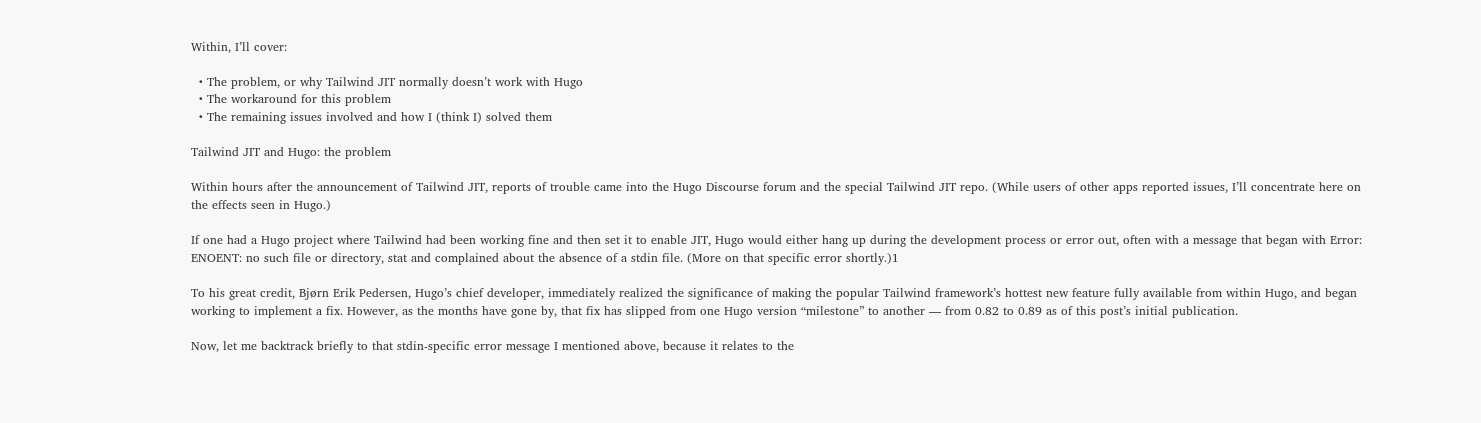Within, I’ll cover:

  • The problem, or why Tailwind JIT normally doesn’t work with Hugo
  • The workaround for this problem
  • The remaining issues involved and how I (think I) solved them

Tailwind JIT and Hugo: the problem

Within hours after the announcement of Tailwind JIT, reports of trouble came into the Hugo Discourse forum and the special Tailwind JIT repo. (While users of other apps reported issues, I’ll concentrate here on the effects seen in Hugo.)

If one had a Hugo project where Tailwind had been working fine and then set it to enable JIT, Hugo would either hang up during the development process or error out, often with a message that began with Error: ENOENT: no such file or directory, stat and complained about the absence of a stdin file. (More on that specific error shortly.)1

To his great credit, Bjørn Erik Pedersen, Hugo’s chief developer, immediately realized the significance of making the popular Tailwind framework’s hottest new feature fully available from within Hugo, and began working to implement a fix. However, as the months have gone by, that fix has slipped from one Hugo version “milestone” to another — from 0.82 to 0.89 as of this post’s initial publication.

Now, let me backtrack briefly to that stdin-specific error message I mentioned above, because it relates to the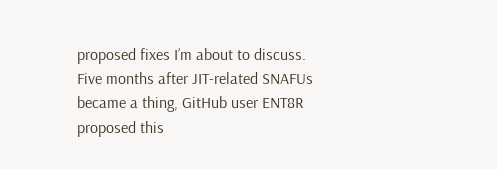proposed fixes I’m about to discuss. Five months after JIT-related SNAFUs became a thing, GitHub user ENT8R proposed this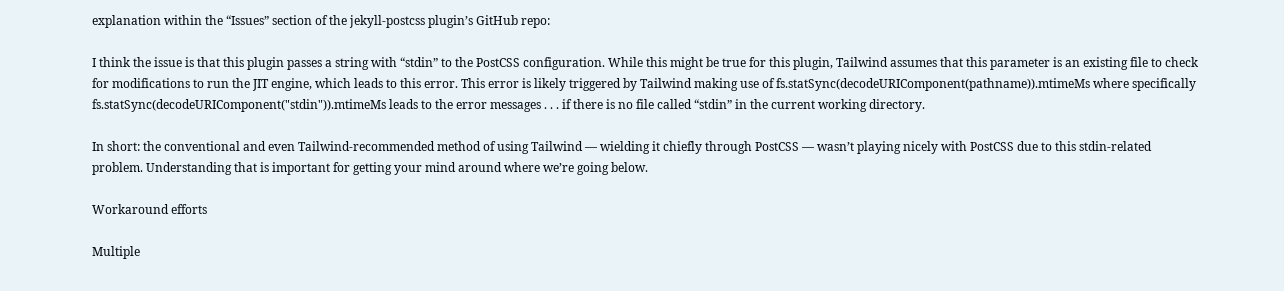explanation within the “Issues” section of the jekyll-postcss plugin’s GitHub repo:

I think the issue is that this plugin passes a string with “stdin” to the PostCSS configuration. While this might be true for this plugin, Tailwind assumes that this parameter is an existing file to check for modifications to run the JIT engine, which leads to this error. This error is likely triggered by Tailwind making use of fs.statSync(decodeURIComponent(pathname)).mtimeMs where specifically fs.statSync(decodeURIComponent("stdin")).mtimeMs leads to the error messages . . . if there is no file called “stdin” in the current working directory.

In short: the conventional and even Tailwind-recommended method of using Tailwind — wielding it chiefly through PostCSS — wasn’t playing nicely with PostCSS due to this stdin-related problem. Understanding that is important for getting your mind around where we’re going below.

Workaround efforts

Multiple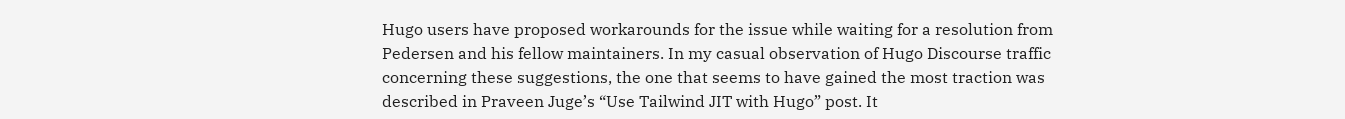Hugo users have proposed workarounds for the issue while waiting for a resolution from Pedersen and his fellow maintainers. In my casual observation of Hugo Discourse traffic concerning these suggestions, the one that seems to have gained the most traction was described in Praveen Juge’s “Use Tailwind JIT with Hugo” post. It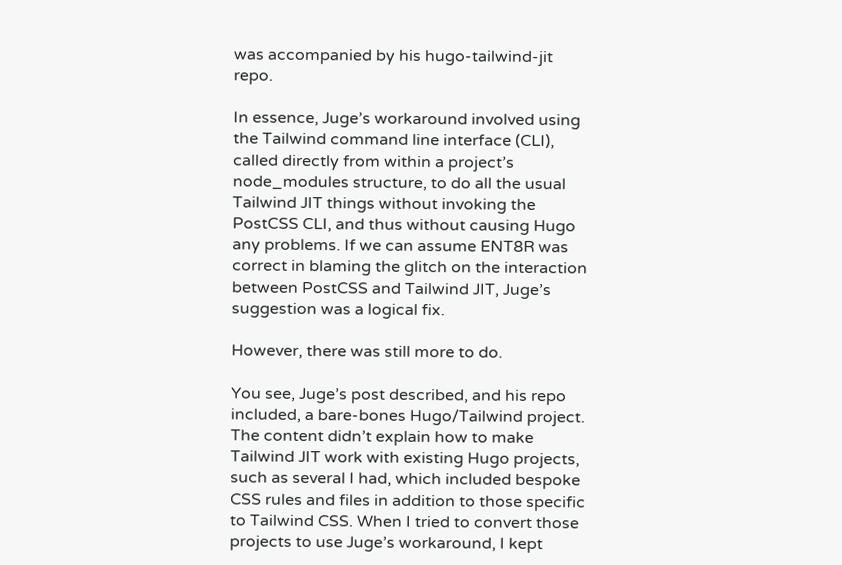was accompanied by his hugo-tailwind-jit repo.

In essence, Juge’s workaround involved using the Tailwind command line interface (CLI), called directly from within a project’s node_modules structure, to do all the usual Tailwind JIT things without invoking the PostCSS CLI, and thus without causing Hugo any problems. If we can assume ENT8R was correct in blaming the glitch on the interaction between PostCSS and Tailwind JIT, Juge’s suggestion was a logical fix.

However, there was still more to do.

You see, Juge’s post described, and his repo included, a bare-bones Hugo/Tailwind project. The content didn’t explain how to make Tailwind JIT work with existing Hugo projects, such as several I had, which included bespoke CSS rules and files in addition to those specific to Tailwind CSS. When I tried to convert those projects to use Juge’s workaround, I kept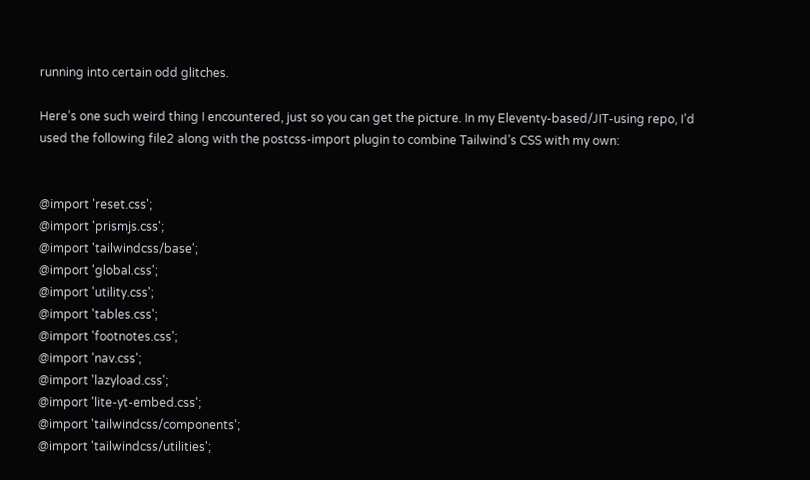running into certain odd glitches.

Here’s one such weird thing I encountered, just so you can get the picture. In my Eleventy-based/JIT-using repo, I’d used the following file2 along with the postcss-import plugin to combine Tailwind’s CSS with my own:


@import 'reset.css';
@import 'prismjs.css';
@import 'tailwindcss/base';
@import 'global.css';
@import 'utility.css';
@import 'tables.css';
@import 'footnotes.css';
@import 'nav.css';
@import 'lazyload.css';
@import 'lite-yt-embed.css';
@import 'tailwindcss/components';
@import 'tailwindcss/utilities';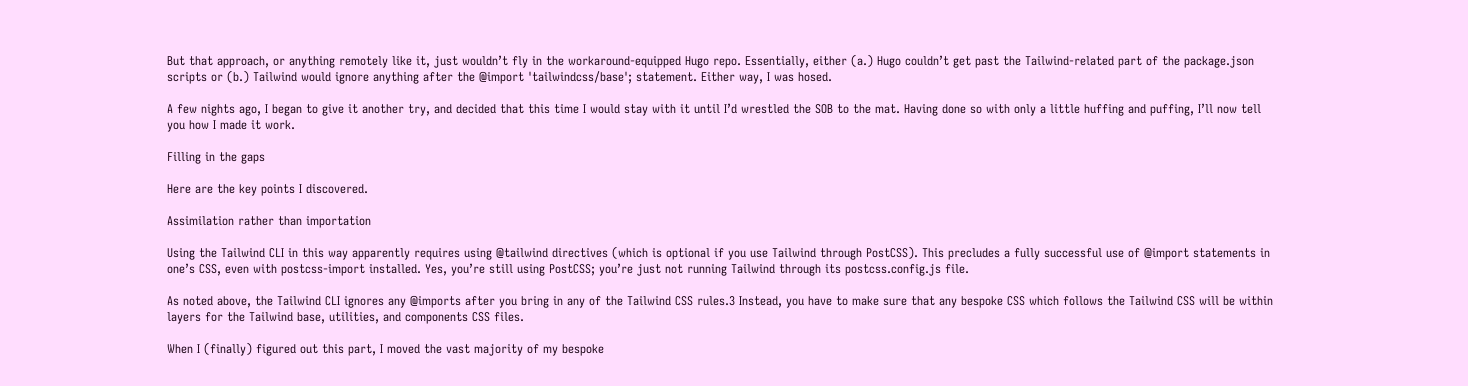But that approach, or anything remotely like it, just wouldn’t fly in the workaround-equipped Hugo repo. Essentially, either (a.) Hugo couldn’t get past the Tailwind-related part of the package.json scripts or (b.) Tailwind would ignore anything after the @import 'tailwindcss/base'; statement. Either way, I was hosed.

A few nights ago, I began to give it another try, and decided that this time I would stay with it until I’d wrestled the SOB to the mat. Having done so with only a little huffing and puffing, I’ll now tell you how I made it work.

Filling in the gaps

Here are the key points I discovered.

Assimilation rather than importation

Using the Tailwind CLI in this way apparently requires using @tailwind directives (which is optional if you use Tailwind through PostCSS). This precludes a fully successful use of @import statements in one’s CSS, even with postcss-import installed. Yes, you’re still using PostCSS; you’re just not running Tailwind through its postcss.config.js file.

As noted above, the Tailwind CLI ignores any @imports after you bring in any of the Tailwind CSS rules.3 Instead, you have to make sure that any bespoke CSS which follows the Tailwind CSS will be within layers for the Tailwind base, utilities, and components CSS files.

When I (finally) figured out this part, I moved the vast majority of my bespoke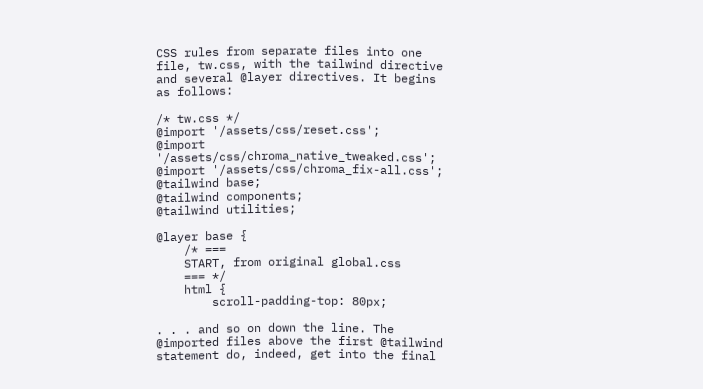CSS rules from separate files into one file, tw.css, with the tailwind directive and several @layer directives. It begins as follows:

/* tw.css */
@import '/assets/css/reset.css';
@import '/assets/css/chroma_native_tweaked.css';
@import '/assets/css/chroma_fix-all.css';
@tailwind base;
@tailwind components;
@tailwind utilities;

@layer base {
    /* ===
    START, from original global.css
    === */
    html {
        scroll-padding-top: 80px;

. . . and so on down the line. The @imported files above the first @tailwind statement do, indeed, get into the final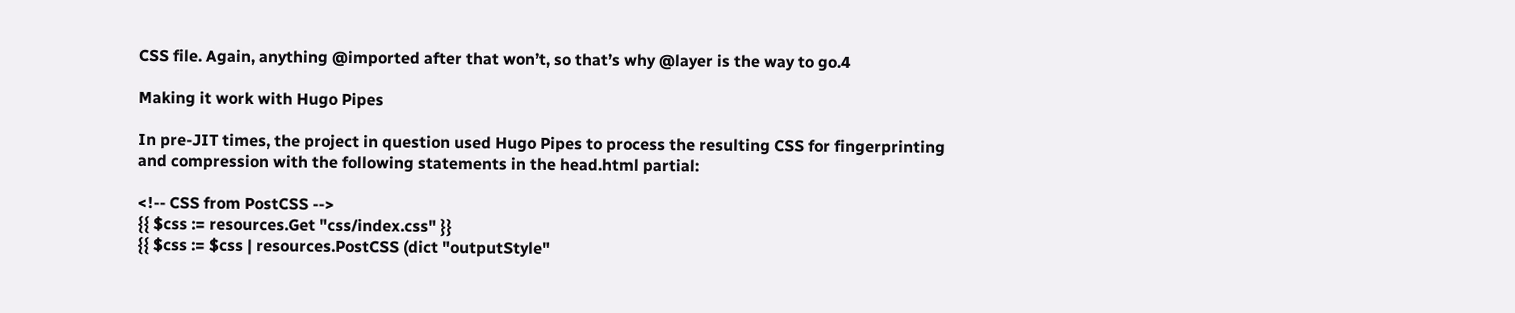CSS file. Again, anything @imported after that won’t, so that’s why @layer is the way to go.4

Making it work with Hugo Pipes

In pre-JIT times, the project in question used Hugo Pipes to process the resulting CSS for fingerprinting and compression with the following statements in the head.html partial:

<!-- CSS from PostCSS -->
{{ $css := resources.Get "css/index.css" }}
{{ $css := $css | resources.PostCSS (dict "outputStyle"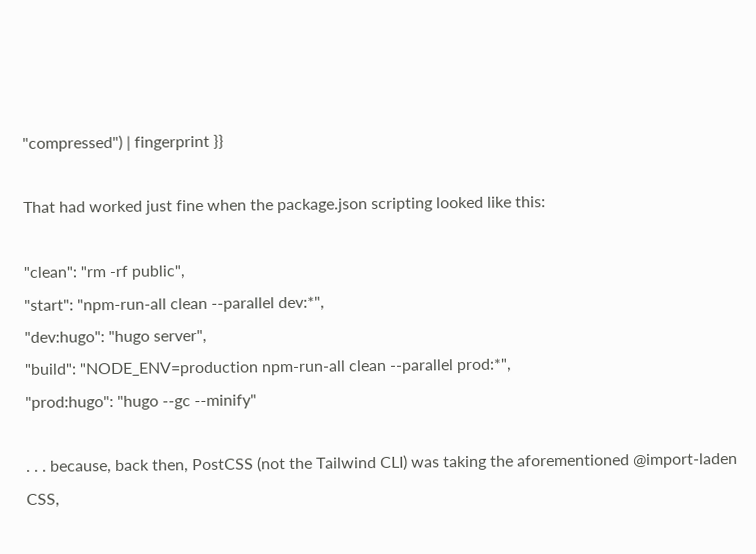"compressed") | fingerprint }}

That had worked just fine when the package.json scripting looked like this:

"clean": "rm -rf public",
"start": "npm-run-all clean --parallel dev:*",
"dev:hugo": "hugo server",
"build": "NODE_ENV=production npm-run-all clean --parallel prod:*",
"prod:hugo": "hugo --gc --minify"

. . . because, back then, PostCSS (not the Tailwind CLI) was taking the aforementioned @import-laden CSS,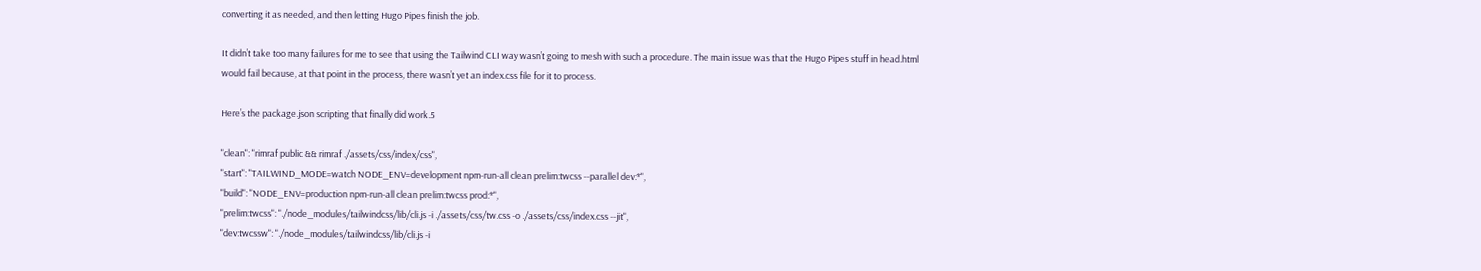converting it as needed, and then letting Hugo Pipes finish the job.

It didn’t take too many failures for me to see that using the Tailwind CLI way wasn’t going to mesh with such a procedure. The main issue was that the Hugo Pipes stuff in head.html would fail because, at that point in the process, there wasn’t yet an index.css file for it to process.

Here’s the package.json scripting that finally did work.5

"clean": "rimraf public && rimraf ./assets/css/index/css",
"start": "TAILWIND_MODE=watch NODE_ENV=development npm-run-all clean prelim:twcss --parallel dev:*",
"build": "NODE_ENV=production npm-run-all clean prelim:twcss prod:*",
"prelim:twcss": "./node_modules/tailwindcss/lib/cli.js -i ./assets/css/tw.css -o ./assets/css/index.css --jit",
"dev:twcssw": "./node_modules/tailwindcss/lib/cli.js -i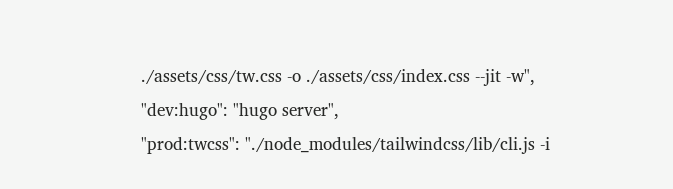./assets/css/tw.css -o ./assets/css/index.css --jit -w",
"dev:hugo": "hugo server",
"prod:twcss": "./node_modules/tailwindcss/lib/cli.js -i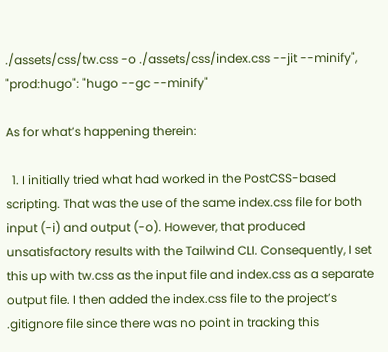./assets/css/tw.css -o ./assets/css/index.css --jit --minify",
"prod:hugo": "hugo --gc --minify"

As for what’s happening therein:

  1. I initially tried what had worked in the PostCSS-based scripting. That was the use of the same index.css file for both input (-i) and output (-o). However, that produced unsatisfactory results with the Tailwind CLI. Consequently, I set this up with tw.css as the input file and index.css as a separate output file. I then added the index.css file to the project’s .gitignore file since there was no point in tracking this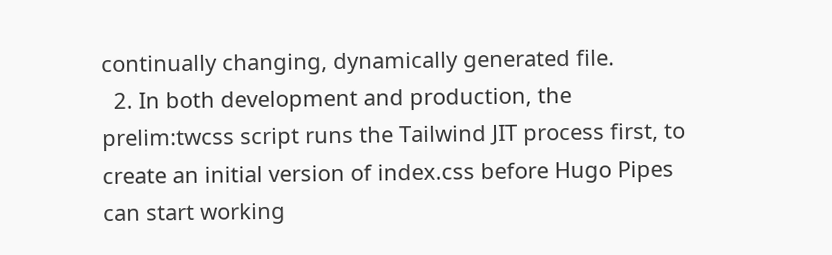continually changing, dynamically generated file.
  2. In both development and production, the prelim:twcss script runs the Tailwind JIT process first, to create an initial version of index.css before Hugo Pipes can start working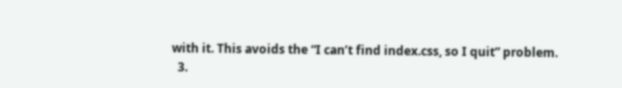with it. This avoids the “I can’t find index.css, so I quit” problem.
  3.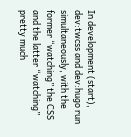In development (start), dev:twcss and dev:hugo run simultaneously, with the former “watching” the CSS and the latter “watching” pretty much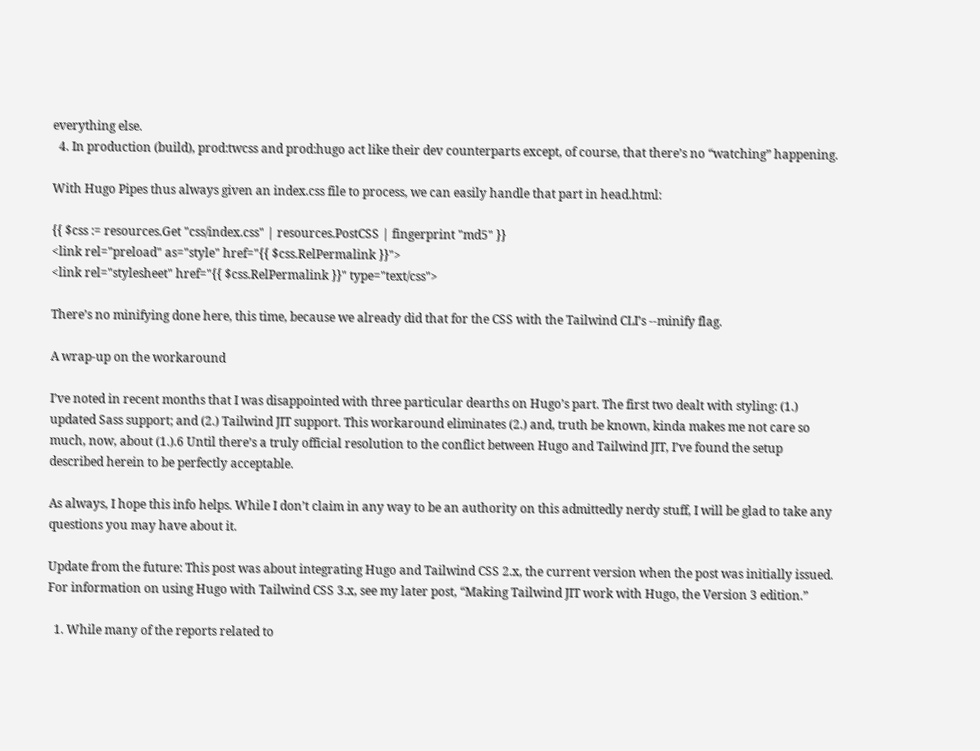everything else.
  4. In production (build), prod:twcss and prod:hugo act like their dev counterparts except, of course, that there’s no “watching” happening.

With Hugo Pipes thus always given an index.css file to process, we can easily handle that part in head.html:

{{ $css := resources.Get "css/index.css" | resources.PostCSS | fingerprint "md5" }}
<link rel="preload" as="style" href="{{ $css.RelPermalink }}">
<link rel="stylesheet" href="{{ $css.RelPermalink }}" type="text/css">

There’s no minifying done here, this time, because we already did that for the CSS with the Tailwind CLI’s --minify flag.

A wrap-up on the workaround

I’ve noted in recent months that I was disappointed with three particular dearths on Hugo’s part. The first two dealt with styling: (1.) updated Sass support; and (2.) Tailwind JIT support. This workaround eliminates (2.) and, truth be known, kinda makes me not care so much, now, about (1.).6 Until there’s a truly official resolution to the conflict between Hugo and Tailwind JIT, I’ve found the setup described herein to be perfectly acceptable.

As always, I hope this info helps. While I don’t claim in any way to be an authority on this admittedly nerdy stuff, I will be glad to take any questions you may have about it.

Update from the future: This post was about integrating Hugo and Tailwind CSS 2.x, the current version when the post was initially issued. For information on using Hugo with Tailwind CSS 3.x, see my later post, “Making Tailwind JIT work with Hugo, the Version 3 edition.”

  1. While many of the reports related to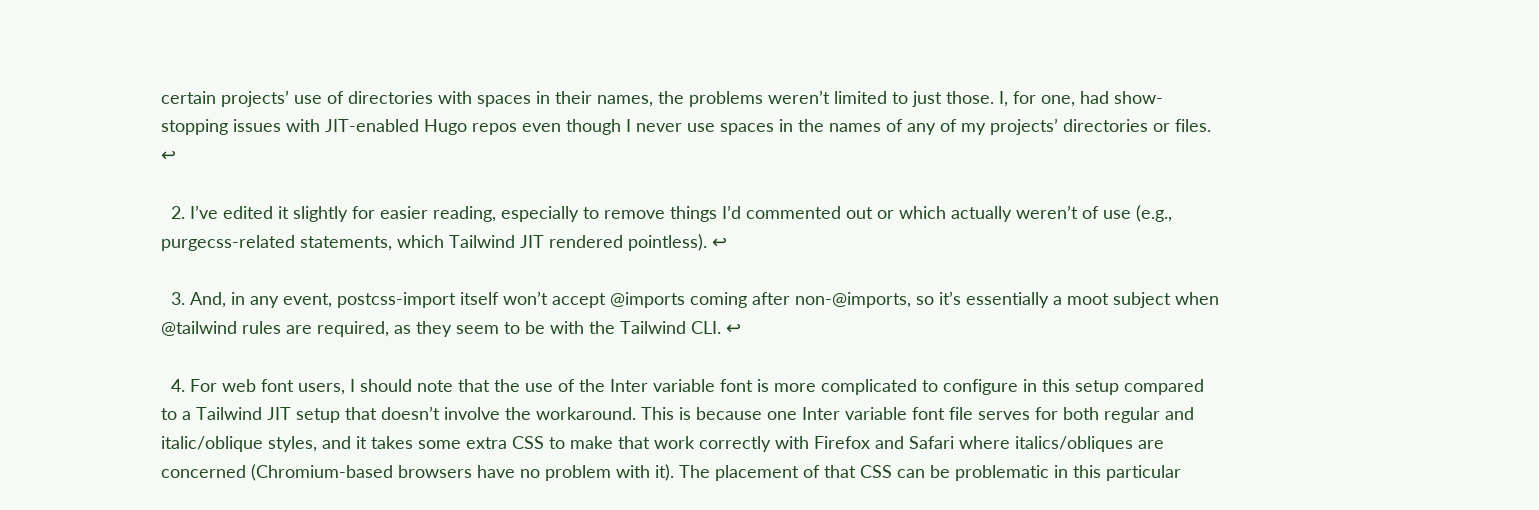certain projects’ use of directories with spaces in their names, the problems weren’t limited to just those. I, for one, had show-stopping issues with JIT-enabled Hugo repos even though I never use spaces in the names of any of my projects’ directories or files. ↩

  2. I’ve edited it slightly for easier reading, especially to remove things I’d commented out or which actually weren’t of use (e.g., purgecss-related statements, which Tailwind JIT rendered pointless). ↩

  3. And, in any event, postcss-import itself won’t accept @imports coming after non-@imports, so it’s essentially a moot subject when @tailwind rules are required, as they seem to be with the Tailwind CLI. ↩

  4. For web font users, I should note that the use of the Inter variable font is more complicated to configure in this setup compared to a Tailwind JIT setup that doesn’t involve the workaround. This is because one Inter variable font file serves for both regular and italic/oblique styles, and it takes some extra CSS to make that work correctly with Firefox and Safari where italics/obliques are concerned (Chromium-based browsers have no problem with it). The placement of that CSS can be problematic in this particular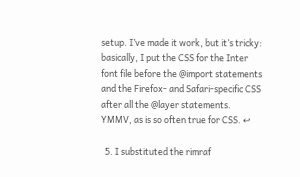setup. I’ve made it work, but it’s tricky: basically, I put the CSS for the Inter font file before the @import statements and the Firefox- and Safari-specific CSS after all the @layer statements. YMMV, as is so often true for CSS. ↩

  5. I substituted the rimraf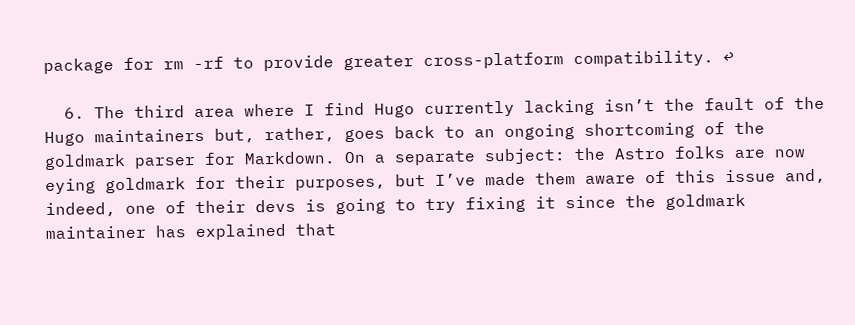package for rm -rf to provide greater cross-platform compatibility. ↩

  6. The third area where I find Hugo currently lacking isn’t the fault of the Hugo maintainers but, rather, goes back to an ongoing shortcoming of the goldmark parser for Markdown. On a separate subject: the Astro folks are now eying goldmark for their purposes, but I’ve made them aware of this issue and, indeed, one of their devs is going to try fixing it since the goldmark maintainer has explained that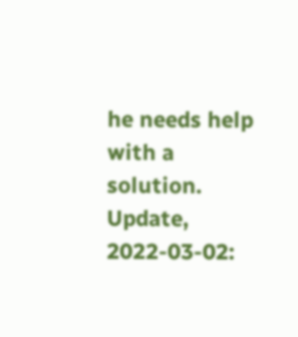he needs help with a solution. Update, 2022-03-02: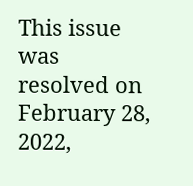This issue was resolved on February 28, 2022,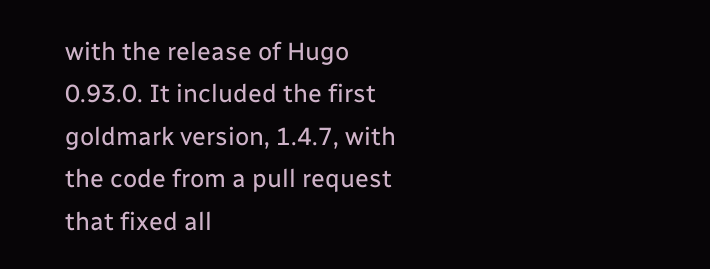with the release of Hugo 0.93.0. It included the first goldmark version, 1.4.7, with the code from a pull request that fixed all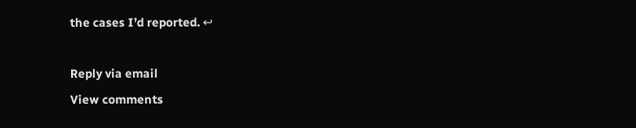the cases I’d reported. ↩

Reply via email
View comments